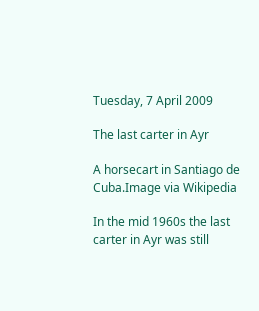Tuesday, 7 April 2009

The last carter in Ayr

A horsecart in Santiago de Cuba.Image via Wikipedia

In the mid 1960s the last carter in Ayr was still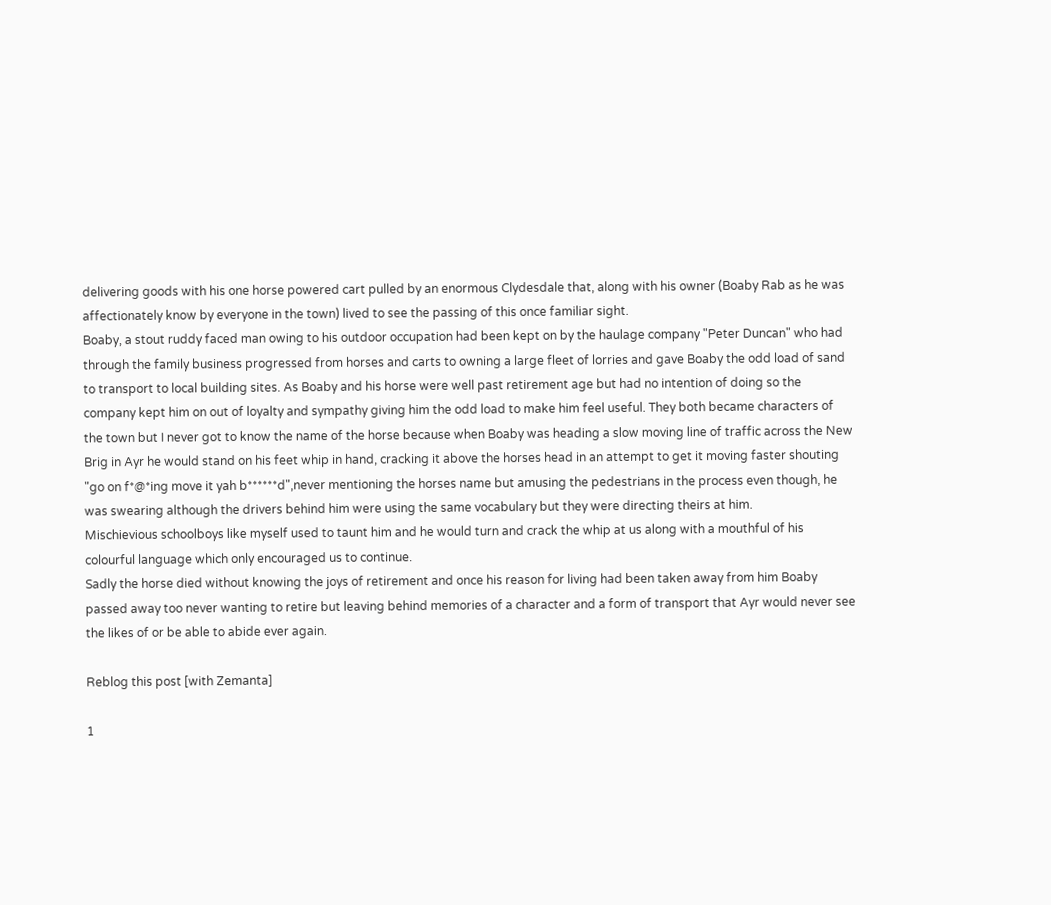delivering goods with his one horse powered cart pulled by an enormous Clydesdale that, along with his owner (Boaby Rab as he was affectionately know by everyone in the town) lived to see the passing of this once familiar sight.
Boaby, a stout ruddy faced man owing to his outdoor occupation had been kept on by the haulage company "Peter Duncan" who had through the family business progressed from horses and carts to owning a large fleet of lorries and gave Boaby the odd load of sand to transport to local building sites. As Boaby and his horse were well past retirement age but had no intention of doing so the company kept him on out of loyalty and sympathy giving him the odd load to make him feel useful. They both became characters of the town but I never got to know the name of the horse because when Boaby was heading a slow moving line of traffic across the New Brig in Ayr he would stand on his feet whip in hand, cracking it above the horses head in an attempt to get it moving faster shouting "go on f*@*ing move it yah b******d",never mentioning the horses name but amusing the pedestrians in the process even though, he was swearing although the drivers behind him were using the same vocabulary but they were directing theirs at him.
Mischievious schoolboys like myself used to taunt him and he would turn and crack the whip at us along with a mouthful of his colourful language which only encouraged us to continue.
Sadly the horse died without knowing the joys of retirement and once his reason for living had been taken away from him Boaby passed away too never wanting to retire but leaving behind memories of a character and a form of transport that Ayr would never see the likes of or be able to abide ever again.

Reblog this post [with Zemanta]

1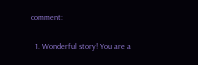comment:

  1. Wonderful story! You are a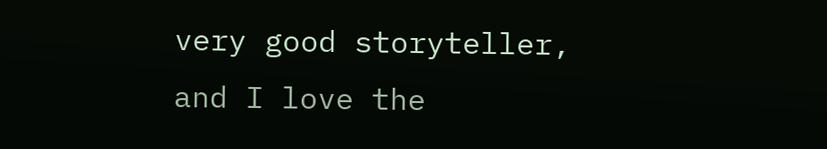very good storyteller, and I love the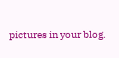pictures in your blog.